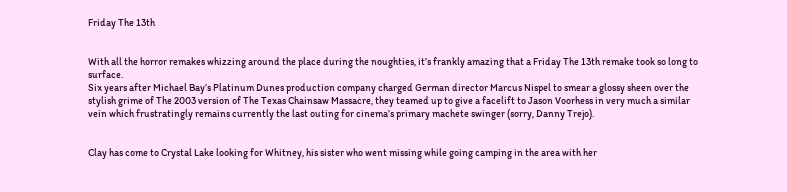Friday The 13th


With all the horror remakes whizzing around the place during the noughties, it’s frankly amazing that a Friday The 13th remake took so long to surface.
Six years after Michael Bay’s Platinum Dunes production company charged German director Marcus Nispel to smear a glossy sheen over the stylish grime of The 2003 version of The Texas Chainsaw Massacre, they teamed up to give a facelift to Jason Voorhess in very much a similar vein which frustratingly remains currently the last outing for cinema’s primary machete swinger (sorry, Danny Trejo).


Clay has come to Crystal Lake looking for Whitney, his sister who went missing while going camping in the area with her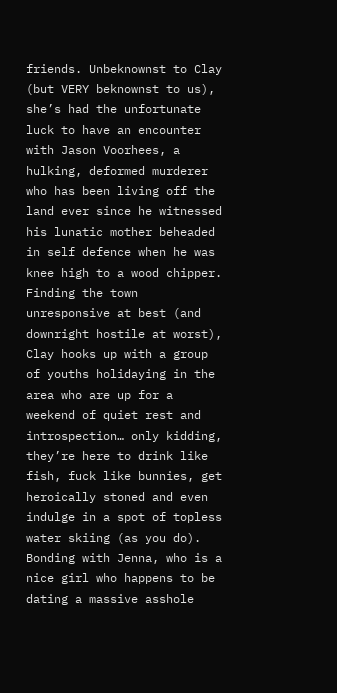friends. Unbeknownst to Clay (but VERY beknownst to us), she’s had the unfortunate luck to have an encounter with Jason Voorhees, a hulking, deformed murderer who has been living off the land ever since he witnessed his lunatic mother beheaded in self defence when he was knee high to a wood chipper.
Finding the town unresponsive at best (and downright hostile at worst), Clay hooks up with a group of youths holidaying in the area who are up for a weekend of quiet rest and introspection… only kidding, they’re here to drink like fish, fuck like bunnies, get heroically stoned and even indulge in a spot of topless water skiing (as you do). Bonding with Jenna, who is a nice girl who happens to be dating a massive asshole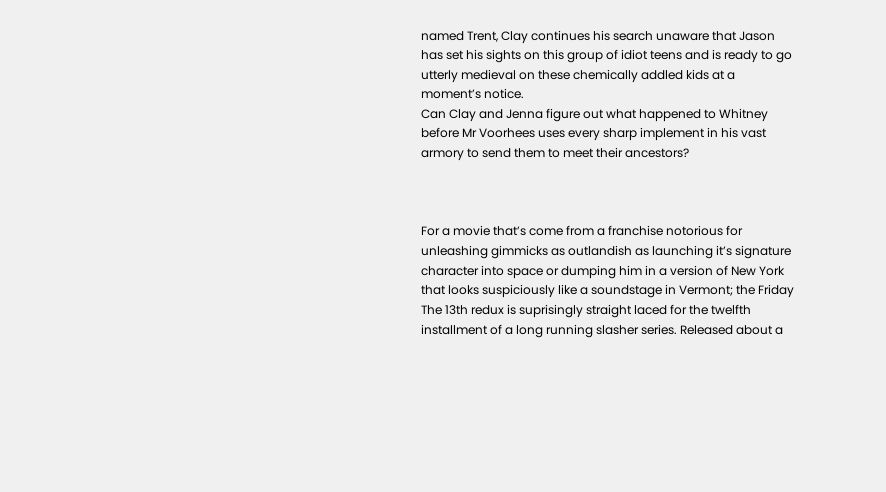named Trent, Clay continues his search unaware that Jason has set his sights on this group of idiot teens and is ready to go utterly medieval on these chemically addled kids at a moment’s notice.
Can Clay and Jenna figure out what happened to Whitney before Mr Voorhees uses every sharp implement in his vast armory to send them to meet their ancestors?



For a movie that’s come from a franchise notorious for unleashing gimmicks as outlandish as launching it’s signature character into space or dumping him in a version of New York that looks suspiciously like a soundstage in Vermont; the Friday The 13th redux is suprisingly straight laced for the twelfth installment of a long running slasher series. Released about a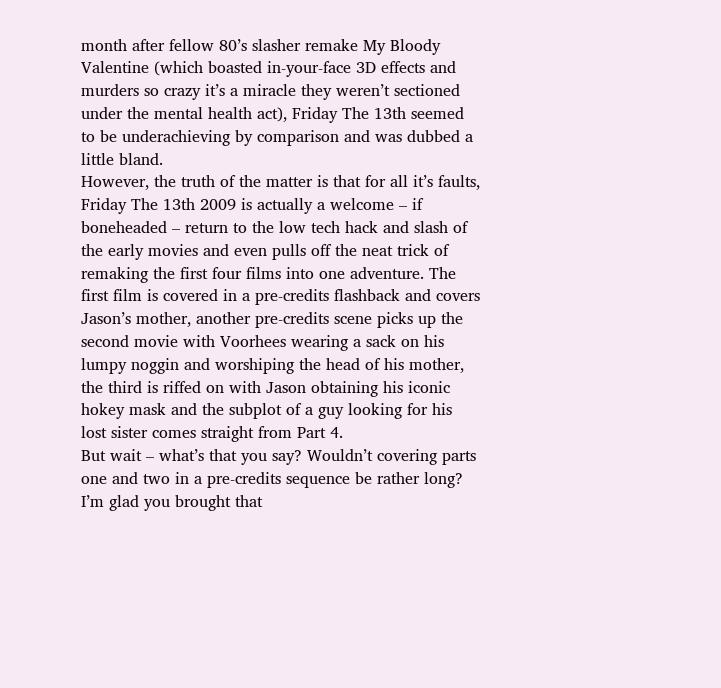month after fellow 80’s slasher remake My Bloody Valentine (which boasted in-your-face 3D effects and murders so crazy it’s a miracle they weren’t sectioned under the mental health act), Friday The 13th seemed to be underachieving by comparison and was dubbed a little bland.
However, the truth of the matter is that for all it’s faults, Friday The 13th 2009 is actually a welcome – if boneheaded – return to the low tech hack and slash of the early movies and even pulls off the neat trick of remaking the first four films into one adventure. The first film is covered in a pre-credits flashback and covers Jason’s mother, another pre-credits scene picks up the second movie with Voorhees wearing a sack on his lumpy noggin and worshiping the head of his mother, the third is riffed on with Jason obtaining his iconic hokey mask and the subplot of a guy looking for his lost sister comes straight from Part 4.
But wait – what’s that you say? Wouldn’t covering parts one and two in a pre-credits sequence be rather long?
I’m glad you brought that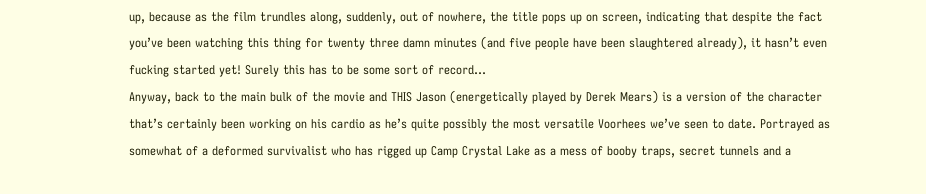up, because as the film trundles along, suddenly, out of nowhere, the title pops up on screen, indicating that despite the fact you’ve been watching this thing for twenty three damn minutes (and five people have been slaughtered already), it hasn’t even fucking started yet! Surely this has to be some sort of record…
Anyway, back to the main bulk of the movie and THIS Jason (energetically played by Derek Mears) is a version of the character that’s certainly been working on his cardio as he’s quite possibly the most versatile Voorhees we’ve seen to date. Portrayed as somewhat of a deformed survivalist who has rigged up Camp Crystal Lake as a mess of booby traps, secret tunnels and a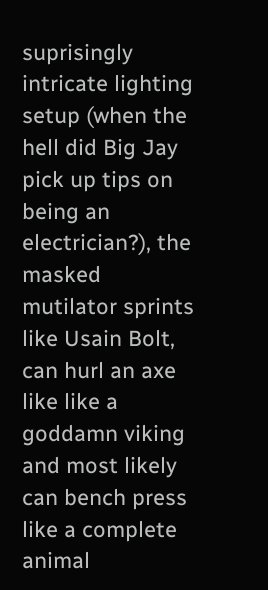suprisingly intricate lighting setup (when the hell did Big Jay pick up tips on being an electrician?), the masked mutilator sprints like Usain Bolt, can hurl an axe like like a goddamn viking and most likely can bench press like a complete animal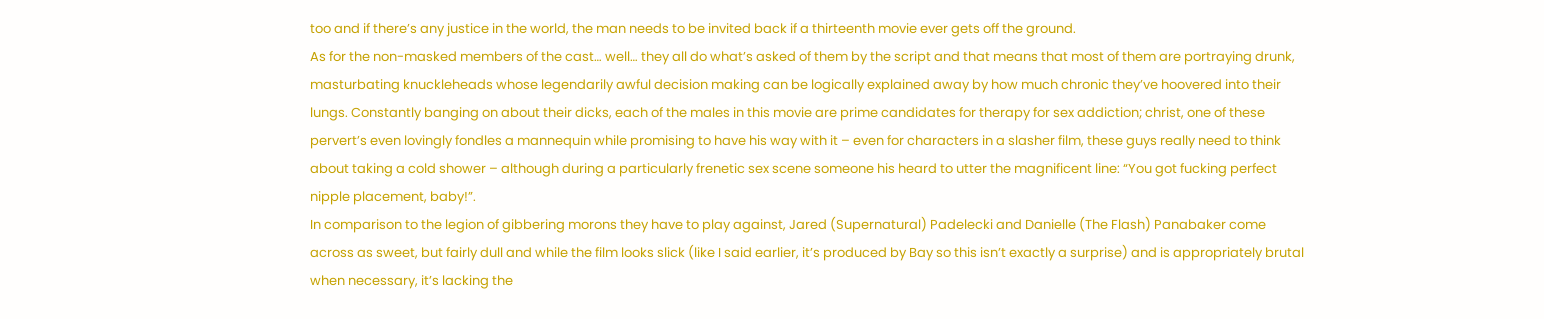too and if there’s any justice in the world, the man needs to be invited back if a thirteenth movie ever gets off the ground.
As for the non-masked members of the cast… well… they all do what’s asked of them by the script and that means that most of them are portraying drunk, masturbating knuckleheads whose legendarily awful decision making can be logically explained away by how much chronic they’ve hoovered into their lungs. Constantly banging on about their dicks, each of the males in this movie are prime candidates for therapy for sex addiction; christ, one of these pervert’s even lovingly fondles a mannequin while promising to have his way with it – even for characters in a slasher film, these guys really need to think about taking a cold shower – although during a particularly frenetic sex scene someone his heard to utter the magnificent line: “You got fucking perfect nipple placement, baby!”.
In comparison to the legion of gibbering morons they have to play against, Jared (Supernatural) Padelecki and Danielle (The Flash) Panabaker come across as sweet, but fairly dull and while the film looks slick (like I said earlier, it’s produced by Bay so this isn’t exactly a surprise) and is appropriately brutal when necessary, it’s lacking the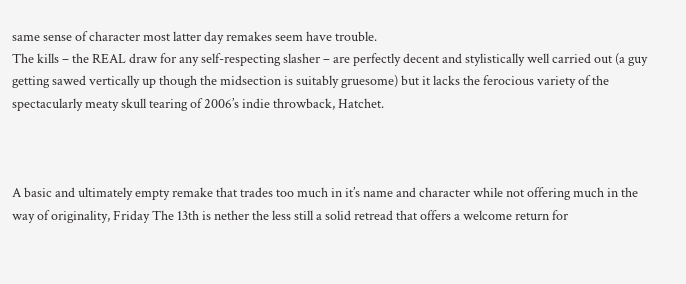same sense of character most latter day remakes seem have trouble.
The kills – the REAL draw for any self-respecting slasher – are perfectly decent and stylistically well carried out (a guy getting sawed vertically up though the midsection is suitably gruesome) but it lacks the ferocious variety of the spectacularly meaty skull tearing of 2006’s indie throwback, Hatchet.



A basic and ultimately empty remake that trades too much in it’s name and character while not offering much in the way of originality, Friday The 13th is nether the less still a solid retread that offers a welcome return for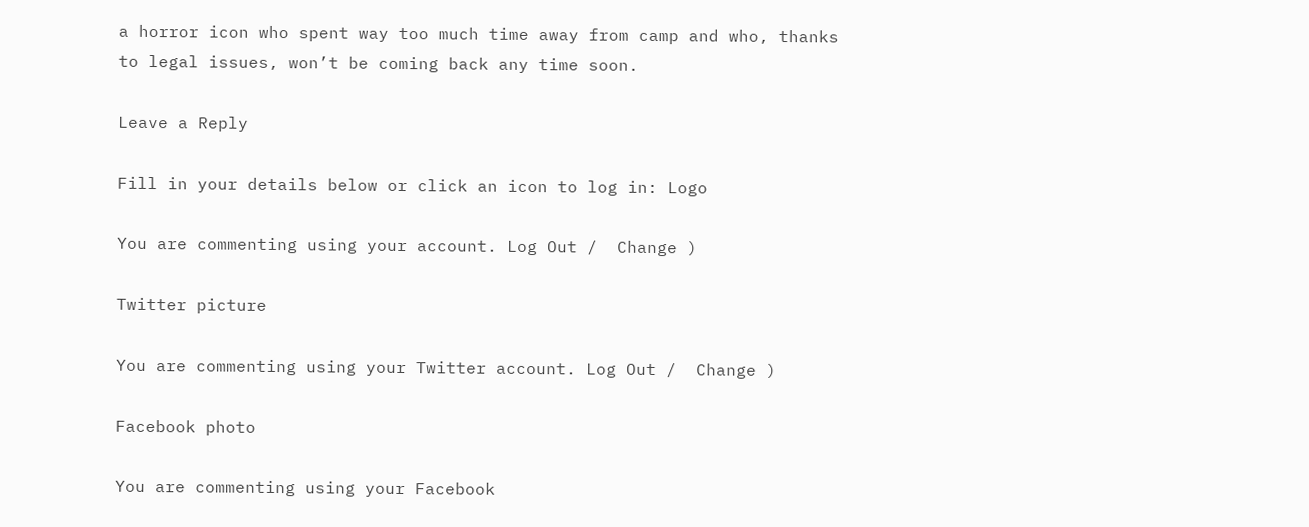a horror icon who spent way too much time away from camp and who, thanks to legal issues, won’t be coming back any time soon.

Leave a Reply

Fill in your details below or click an icon to log in: Logo

You are commenting using your account. Log Out /  Change )

Twitter picture

You are commenting using your Twitter account. Log Out /  Change )

Facebook photo

You are commenting using your Facebook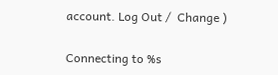account. Log Out /  Change )

Connecting to %s